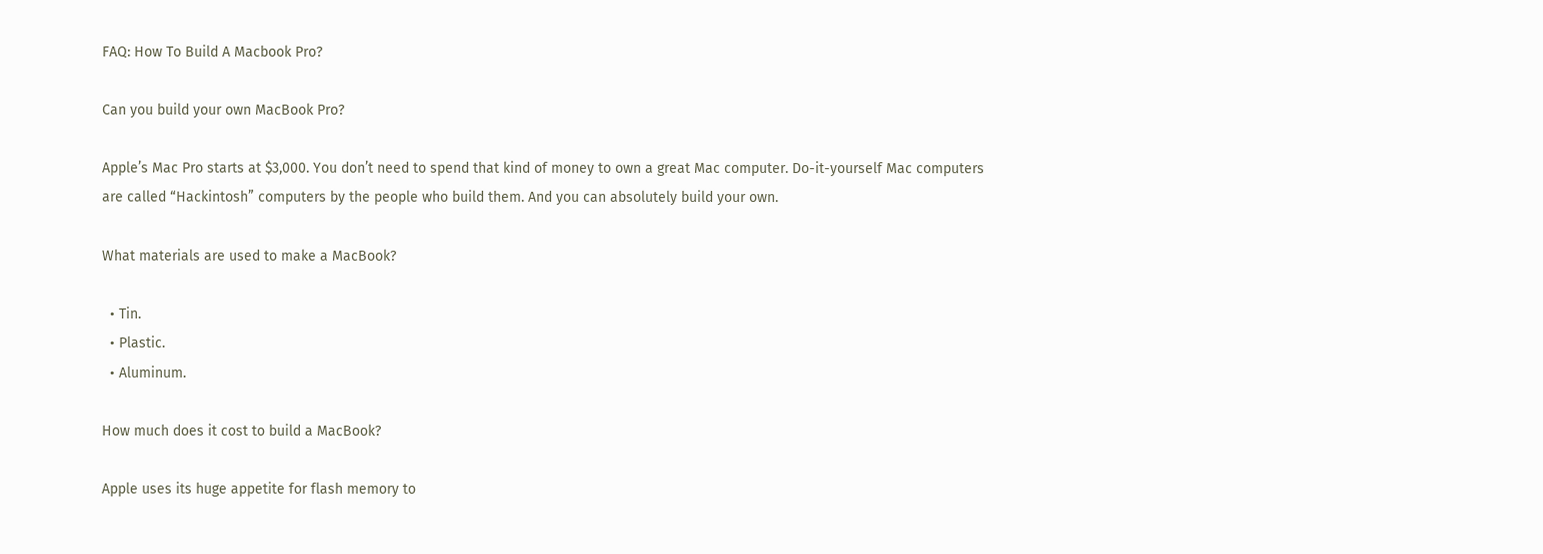FAQ: How To Build A Macbook Pro?

Can you build your own MacBook Pro?

Apple’s Mac Pro starts at $3,000. You don’t need to spend that kind of money to own a great Mac computer. Do-it-yourself Mac computers are called “Hackintosh” computers by the people who build them. And you can absolutely build your own.

What materials are used to make a MacBook?

  • Tin.
  • Plastic.
  • Aluminum.

How much does it cost to build a MacBook?

Apple uses its huge appetite for flash memory to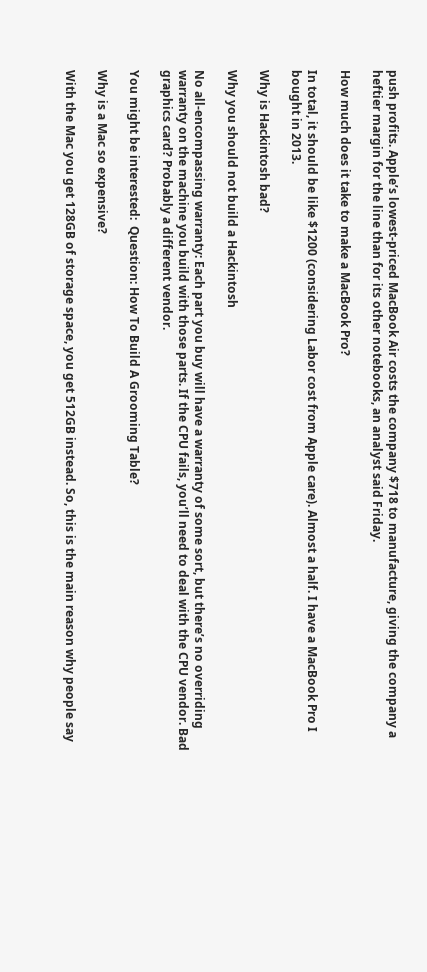push profits. Apple’s lowest-priced MacBook Air costs the company $718 to manufacture, giving the company a heftier margin for the line than for its other notebooks, an analyst said Friday.

How much does it take to make a MacBook Pro?

In total, it should be like $1200 (considering Labor cost from Apple care). Almost a half. I have a MacBook Pro I bought in 2013.

Why is Hackintosh bad?

Why you should not build a Hackintosh

No all-encompassing warranty: Each part you buy will have a warranty of some sort, but there’s no overriding warranty on the machine you build with those parts. If the CPU fails, you’ll need to deal with the CPU vendor. Bad graphics card? Probably a different vendor.

You might be interested:  Question: How To Build A Grooming Table?

Why is a Mac so expensive?

With the Mac you get 128GB of storage space, you get 512GB instead. So, this is the main reason why people say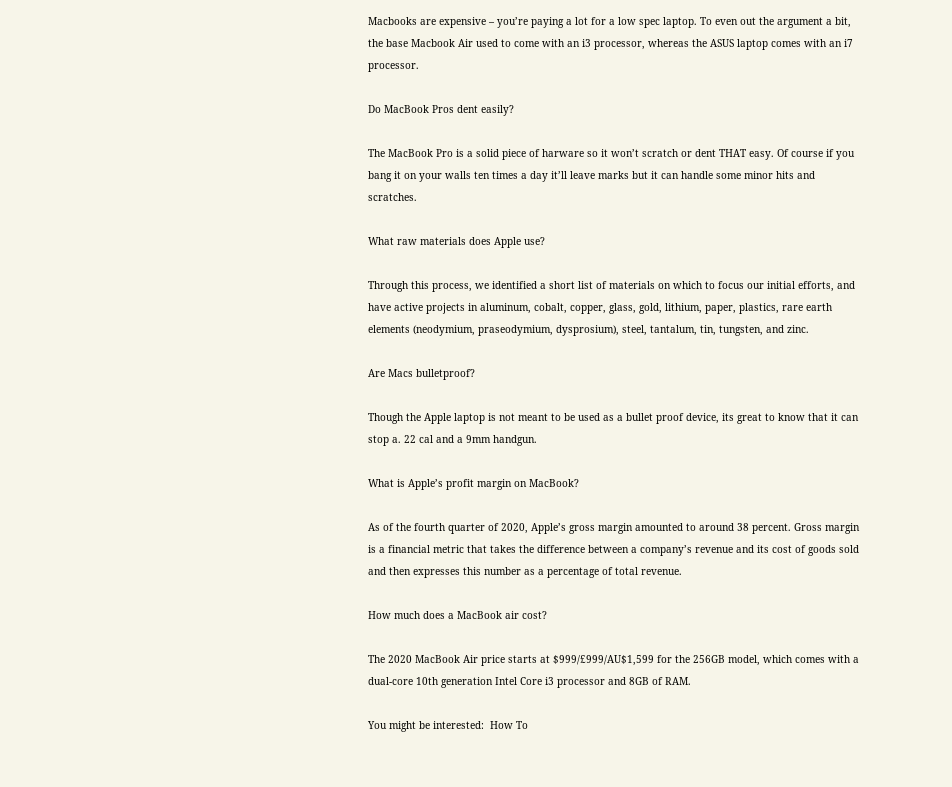Macbooks are expensive – you’re paying a lot for a low spec laptop. To even out the argument a bit, the base Macbook Air used to come with an i3 processor, whereas the ASUS laptop comes with an i7 processor.

Do MacBook Pros dent easily?

The MacBook Pro is a solid piece of harware so it won’t scratch or dent THAT easy. Of course if you bang it on your walls ten times a day it’ll leave marks but it can handle some minor hits and scratches.

What raw materials does Apple use?

Through this process, we identified a short list of materials on which to focus our initial efforts, and have active projects in aluminum, cobalt, copper, glass, gold, lithium, paper, plastics, rare earth elements (neodymium, praseodymium, dysprosium), steel, tantalum, tin, tungsten, and zinc.

Are Macs bulletproof?

Though the Apple laptop is not meant to be used as a bullet proof device, its great to know that it can stop a. 22 cal and a 9mm handgun.

What is Apple’s profit margin on MacBook?

As of the fourth quarter of 2020, Apple’s gross margin amounted to around 38 percent. Gross margin is a financial metric that takes the difference between a company’s revenue and its cost of goods sold and then expresses this number as a percentage of total revenue.

How much does a MacBook air cost?

The 2020 MacBook Air price starts at $999/£999/AU$1,599 for the 256GB model, which comes with a dual-core 10th generation Intel Core i3 processor and 8GB of RAM.

You might be interested:  How To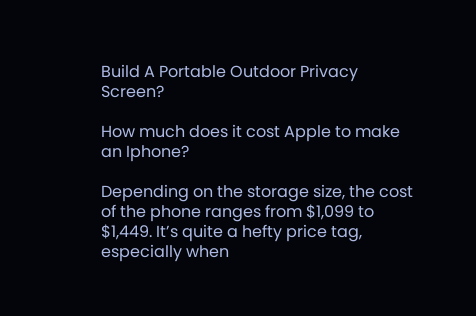Build A Portable Outdoor Privacy Screen?

How much does it cost Apple to make an Iphone?

Depending on the storage size, the cost of the phone ranges from $1,099 to $1,449. It’s quite a hefty price tag, especially when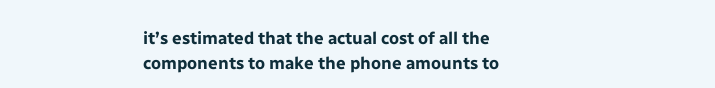it’s estimated that the actual cost of all the components to make the phone amounts to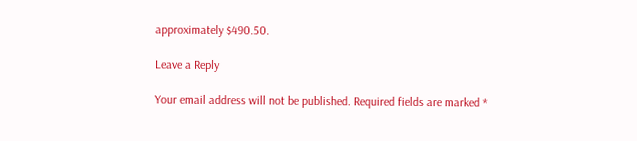approximately $490.50.

Leave a Reply

Your email address will not be published. Required fields are marked *